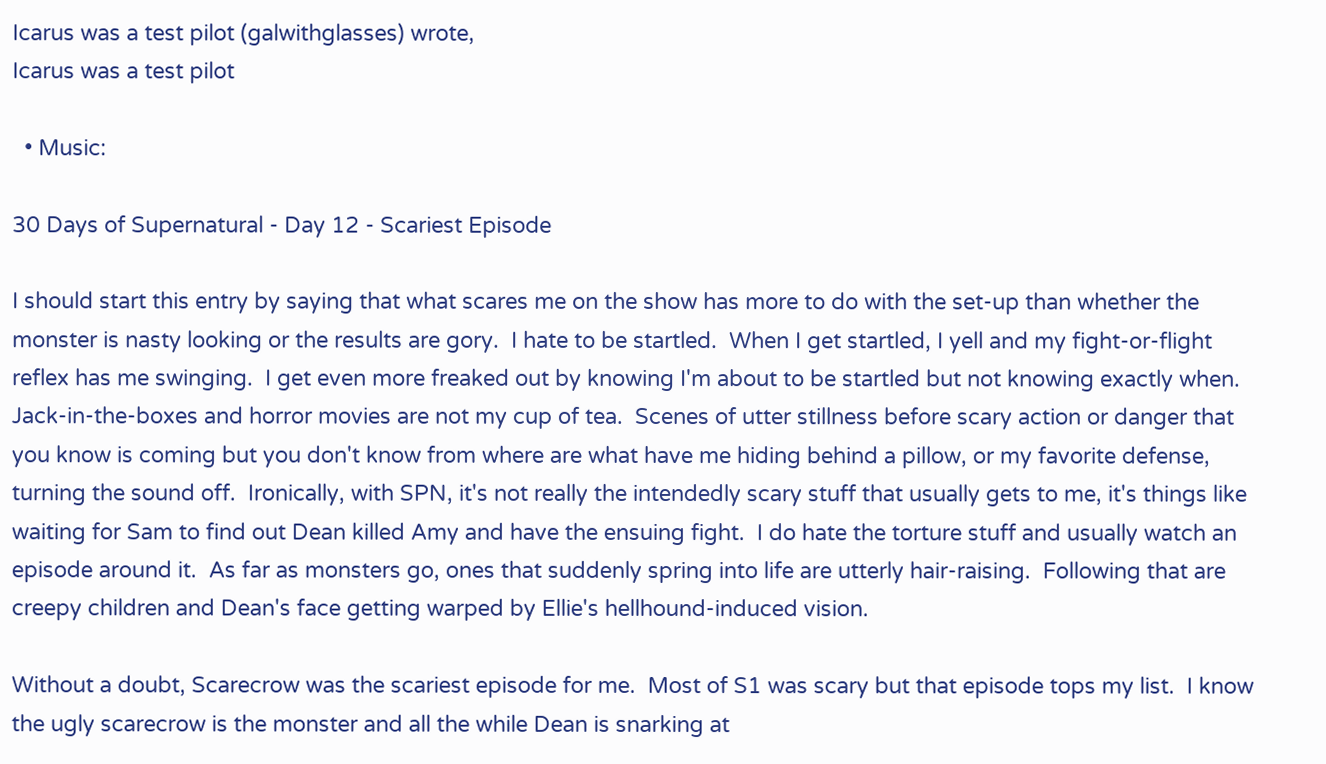Icarus was a test pilot (galwithglasses) wrote,
Icarus was a test pilot

  • Music:

30 Days of Supernatural - Day 12 - Scariest Episode

I should start this entry by saying that what scares me on the show has more to do with the set-up than whether the monster is nasty looking or the results are gory.  I hate to be startled.  When I get startled, I yell and my fight-or-flight reflex has me swinging.  I get even more freaked out by knowing I'm about to be startled but not knowing exactly when.  Jack-in-the-boxes and horror movies are not my cup of tea.  Scenes of utter stillness before scary action or danger that you know is coming but you don't know from where are what have me hiding behind a pillow, or my favorite defense, turning the sound off.  Ironically, with SPN, it's not really the intendedly scary stuff that usually gets to me, it's things like waiting for Sam to find out Dean killed Amy and have the ensuing fight.  I do hate the torture stuff and usually watch an episode around it.  As far as monsters go, ones that suddenly spring into life are utterly hair-raising.  Following that are creepy children and Dean's face getting warped by Ellie's hellhound-induced vision.

Without a doubt, Scarecrow was the scariest episode for me.  Most of S1 was scary but that episode tops my list.  I know the ugly scarecrow is the monster and all the while Dean is snarking at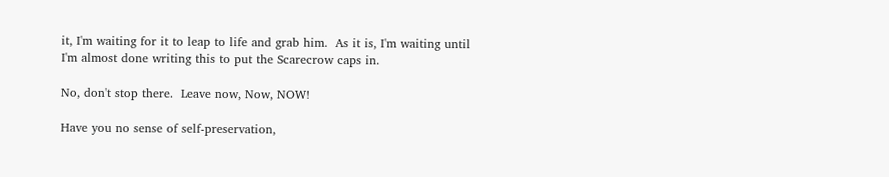it, I'm waiting for it to leap to life and grab him.  As it is, I'm waiting until I'm almost done writing this to put the Scarecrow caps in.

No, don't stop there.  Leave now, Now, NOW!

Have you no sense of self-preservation,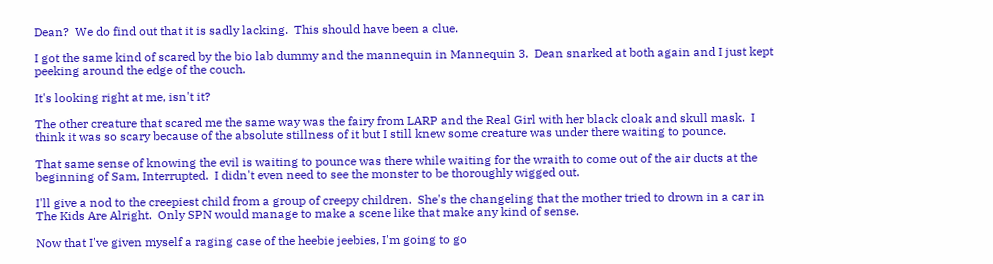Dean?  We do find out that it is sadly lacking.  This should have been a clue.

I got the same kind of scared by the bio lab dummy and the mannequin in Mannequin 3.  Dean snarked at both again and I just kept peeking around the edge of the couch.

It's looking right at me, isn't it?

The other creature that scared me the same way was the fairy from LARP and the Real Girl with her black cloak and skull mask.  I think it was so scary because of the absolute stillness of it but I still knew some creature was under there waiting to pounce.

That same sense of knowing the evil is waiting to pounce was there while waiting for the wraith to come out of the air ducts at the beginning of Sam, Interrupted.  I didn't even need to see the monster to be thoroughly wigged out.

I'll give a nod to the creepiest child from a group of creepy children.  She's the changeling that the mother tried to drown in a car in The Kids Are Alright.  Only SPN would manage to make a scene like that make any kind of sense.

Now that I've given myself a raging case of the heebie jeebies, I'm going to go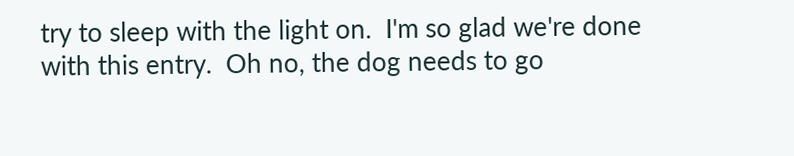try to sleep with the light on.  I'm so glad we're done with this entry.  Oh no, the dog needs to go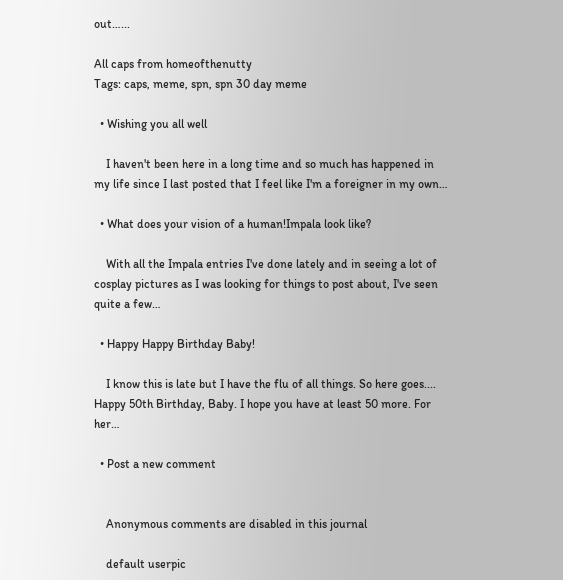out…...

All caps from homeofthenutty
Tags: caps, meme, spn, spn 30 day meme

  • Wishing you all well

    I haven't been here in a long time and so much has happened in my life since I last posted that I feel like I'm a foreigner in my own…

  • What does your vision of a human!Impala look like?

    With all the Impala entries I've done lately and in seeing a lot of cosplay pictures as I was looking for things to post about, I've seen quite a few…

  • Happy Happy Birthday Baby!

    I know this is late but I have the flu of all things. So here goes.... Happy 50th Birthday, Baby. I hope you have at least 50 more. For her…

  • Post a new comment


    Anonymous comments are disabled in this journal

    default userpic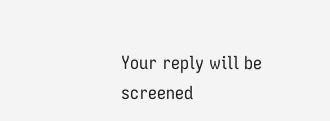Your reply will be screened